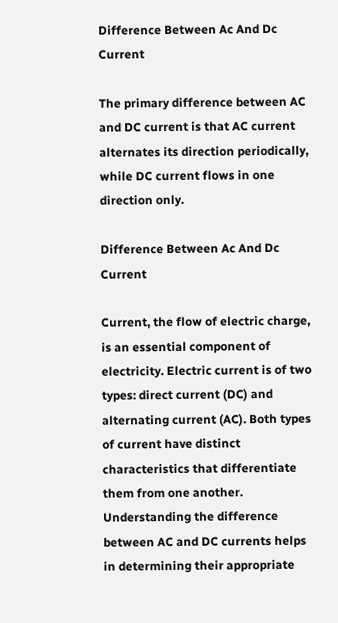Difference Between Ac And Dc Current

The primary difference between AC and DC current is that AC current alternates its direction periodically, while DC current flows in one direction only.

Difference Between Ac And Dc Current

Current, the flow of electric charge, is an essential component of electricity. Electric current is of two types: direct current (DC) and alternating current (AC). Both types of current have distinct characteristics that differentiate them from one another. Understanding the difference between AC and DC currents helps in determining their appropriate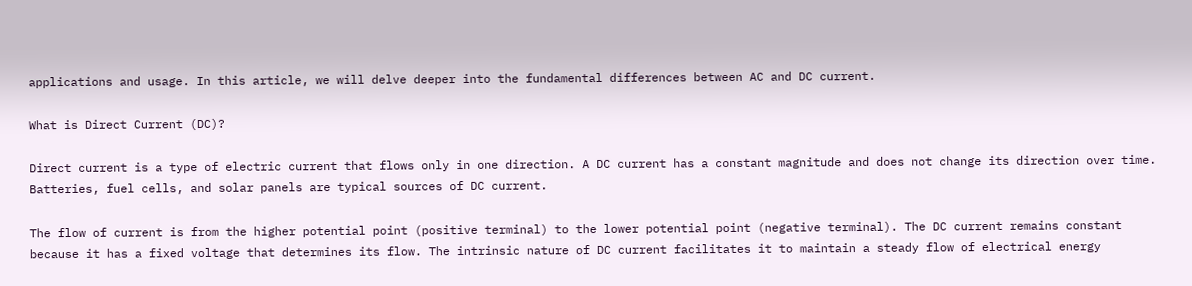applications and usage. In this article, we will delve deeper into the fundamental differences between AC and DC current.

What is Direct Current (DC)?

Direct current is a type of electric current that flows only in one direction. A DC current has a constant magnitude and does not change its direction over time. Batteries, fuel cells, and solar panels are typical sources of DC current.

The flow of current is from the higher potential point (positive terminal) to the lower potential point (negative terminal). The DC current remains constant because it has a fixed voltage that determines its flow. The intrinsic nature of DC current facilitates it to maintain a steady flow of electrical energy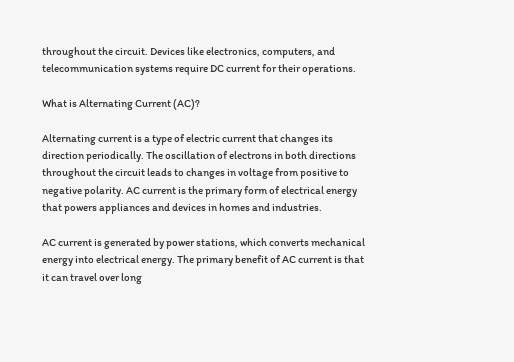throughout the circuit. Devices like electronics, computers, and telecommunication systems require DC current for their operations.

What is Alternating Current (AC)?

Alternating current is a type of electric current that changes its direction periodically. The oscillation of electrons in both directions throughout the circuit leads to changes in voltage from positive to negative polarity. AC current is the primary form of electrical energy that powers appliances and devices in homes and industries.

AC current is generated by power stations, which converts mechanical energy into electrical energy. The primary benefit of AC current is that it can travel over long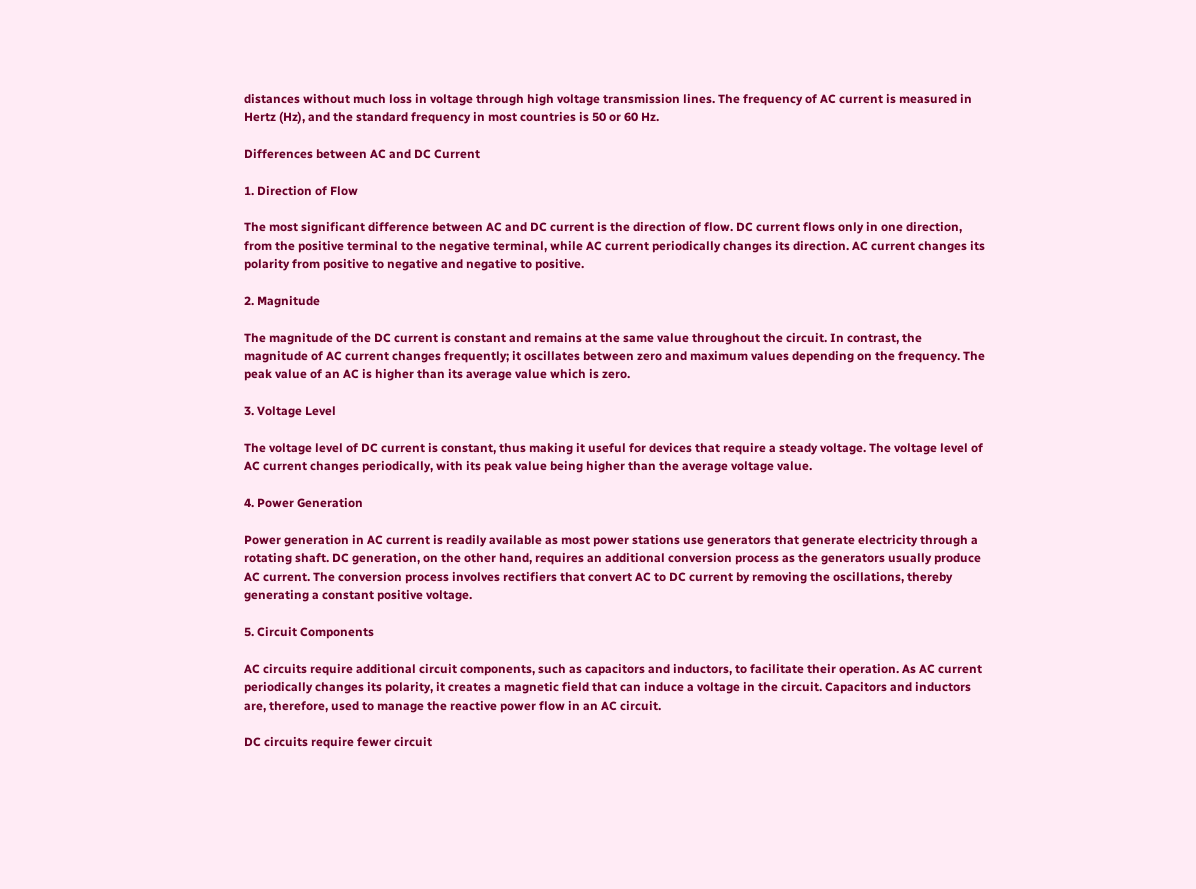distances without much loss in voltage through high voltage transmission lines. The frequency of AC current is measured in Hertz (Hz), and the standard frequency in most countries is 50 or 60 Hz.

Differences between AC and DC Current

1. Direction of Flow

The most significant difference between AC and DC current is the direction of flow. DC current flows only in one direction, from the positive terminal to the negative terminal, while AC current periodically changes its direction. AC current changes its polarity from positive to negative and negative to positive.

2. Magnitude

The magnitude of the DC current is constant and remains at the same value throughout the circuit. In contrast, the magnitude of AC current changes frequently; it oscillates between zero and maximum values depending on the frequency. The peak value of an AC is higher than its average value which is zero.

3. Voltage Level

The voltage level of DC current is constant, thus making it useful for devices that require a steady voltage. The voltage level of AC current changes periodically, with its peak value being higher than the average voltage value.

4. Power Generation

Power generation in AC current is readily available as most power stations use generators that generate electricity through a rotating shaft. DC generation, on the other hand, requires an additional conversion process as the generators usually produce AC current. The conversion process involves rectifiers that convert AC to DC current by removing the oscillations, thereby generating a constant positive voltage.

5. Circuit Components

AC circuits require additional circuit components, such as capacitors and inductors, to facilitate their operation. As AC current periodically changes its polarity, it creates a magnetic field that can induce a voltage in the circuit. Capacitors and inductors are, therefore, used to manage the reactive power flow in an AC circuit.

DC circuits require fewer circuit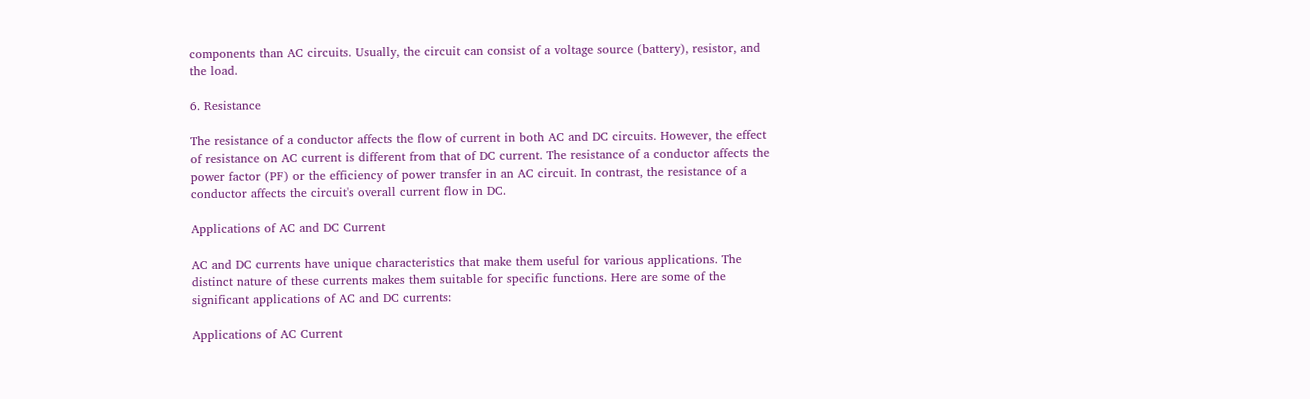components than AC circuits. Usually, the circuit can consist of a voltage source (battery), resistor, and the load.

6. Resistance

The resistance of a conductor affects the flow of current in both AC and DC circuits. However, the effect of resistance on AC current is different from that of DC current. The resistance of a conductor affects the power factor (PF) or the efficiency of power transfer in an AC circuit. In contrast, the resistance of a conductor affects the circuit's overall current flow in DC.

Applications of AC and DC Current

AC and DC currents have unique characteristics that make them useful for various applications. The distinct nature of these currents makes them suitable for specific functions. Here are some of the significant applications of AC and DC currents:

Applications of AC Current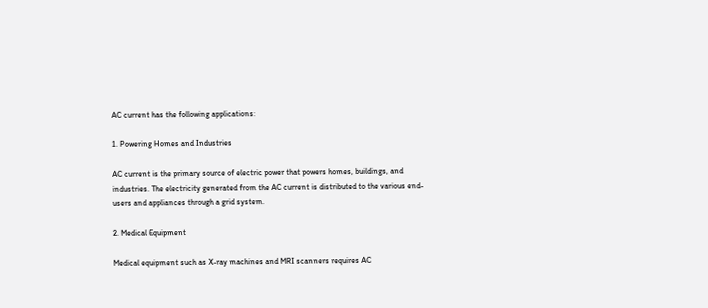AC current has the following applications:

1. Powering Homes and Industries

AC current is the primary source of electric power that powers homes, buildings, and industries. The electricity generated from the AC current is distributed to the various end-users and appliances through a grid system.

2. Medical Equipment

Medical equipment such as X-ray machines and MRI scanners requires AC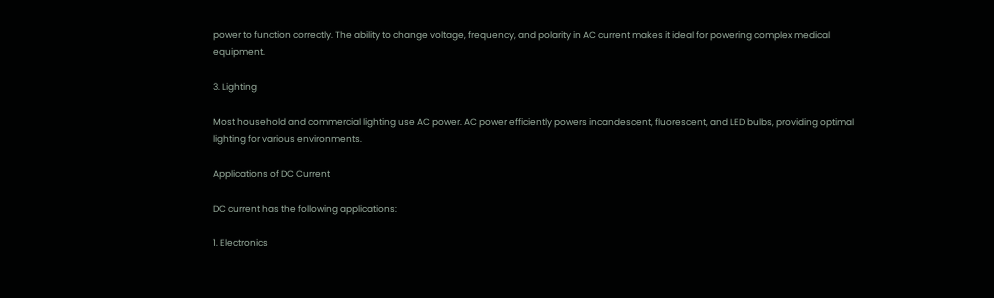power to function correctly. The ability to change voltage, frequency, and polarity in AC current makes it ideal for powering complex medical equipment.

3. Lighting

Most household and commercial lighting use AC power. AC power efficiently powers incandescent, fluorescent, and LED bulbs, providing optimal lighting for various environments.

Applications of DC Current

DC current has the following applications:

1. Electronics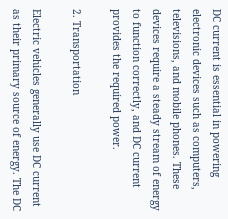DC current is essential in powering electronic devices such as computers, televisions, and mobile phones. These devices require a steady stream of energy to function correctly, and DC current provides the required power.

2. Transportation

Electric vehicles generally use DC current as their primary source of energy. The DC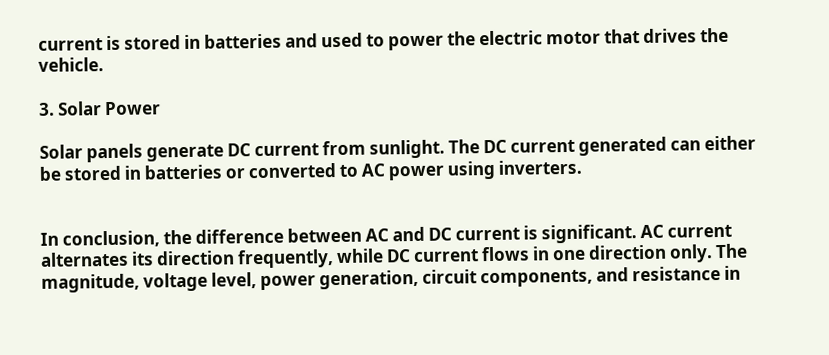current is stored in batteries and used to power the electric motor that drives the vehicle.

3. Solar Power

Solar panels generate DC current from sunlight. The DC current generated can either be stored in batteries or converted to AC power using inverters.


In conclusion, the difference between AC and DC current is significant. AC current alternates its direction frequently, while DC current flows in one direction only. The magnitude, voltage level, power generation, circuit components, and resistance in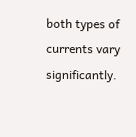both types of currents vary significantly.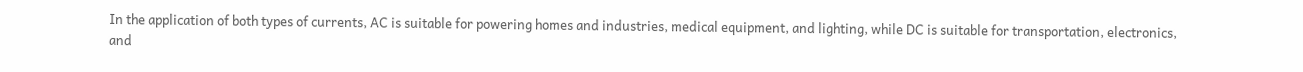In the application of both types of currents, AC is suitable for powering homes and industries, medical equipment, and lighting, while DC is suitable for transportation, electronics, and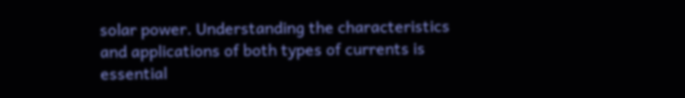solar power. Understanding the characteristics and applications of both types of currents is essential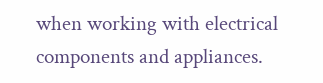when working with electrical components and appliances.